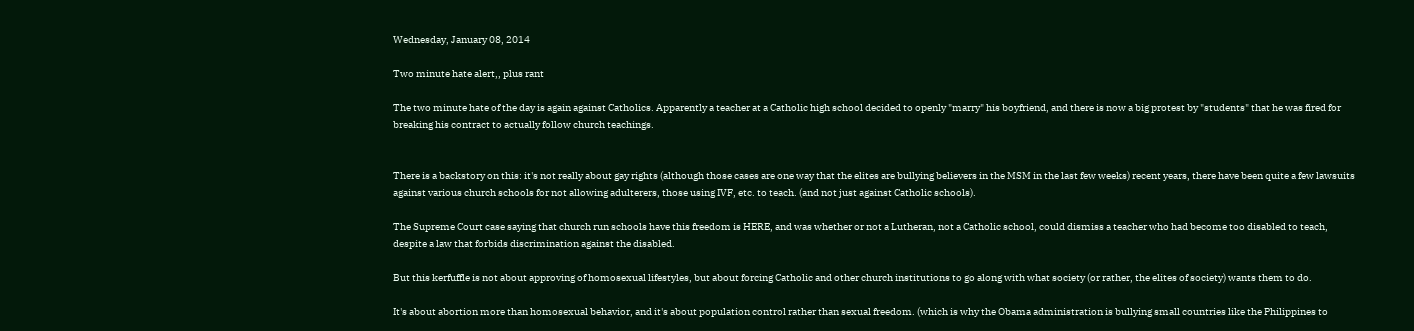Wednesday, January 08, 2014

Two minute hate alert,, plus rant

The two minute hate of the day is again against Catholics. Apparently a teacher at a Catholic high school decided to openly "marry" his boyfriend, and there is now a big protest by "students" that he was fired for breaking his contract to actually follow church teachings.


There is a backstory on this: it's not really about gay rights (although those cases are one way that the elites are bullying believers in the MSM in the last few weeks) recent years, there have been quite a few lawsuits against various church schools for not allowing adulterers, those using IVF, etc. to teach. (and not just against Catholic schools).

The Supreme Court case saying that church run schools have this freedom is HERE, and was whether or not a Lutheran, not a Catholic school, could dismiss a teacher who had become too disabled to teach, despite a law that forbids discrimination against the disabled.

But this kerfuffle is not about approving of homosexual lifestyles, but about forcing Catholic and other church institutions to go along with what society (or rather, the elites of society) wants them to do.

It's about abortion more than homosexual behavior, and it's about population control rather than sexual freedom. (which is why the Obama administration is bullying small countries like the Philippines to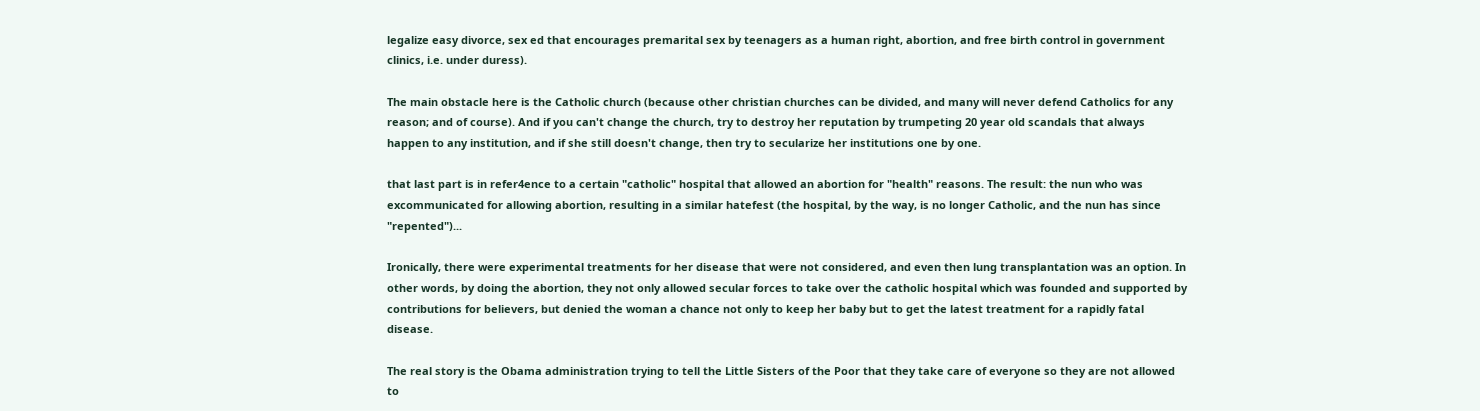legalize easy divorce, sex ed that encourages premarital sex by teenagers as a human right, abortion, and free birth control in government clinics, i.e. under duress).

The main obstacle here is the Catholic church (because other christian churches can be divided, and many will never defend Catholics for any reason; and of course). And if you can't change the church, try to destroy her reputation by trumpeting 20 year old scandals that always happen to any institution, and if she still doesn't change, then try to secularize her institutions one by one.

that last part is in refer4ence to a certain "catholic" hospital that allowed an abortion for "health" reasons. The result: the nun who was excommunicated for allowing abortion, resulting in a similar hatefest (the hospital, by the way, is no longer Catholic, and the nun has since "repented")...

Ironically, there were experimental treatments for her disease that were not considered, and even then lung transplantation was an option. In other words, by doing the abortion, they not only allowed secular forces to take over the catholic hospital which was founded and supported by contributions for believers, but denied the woman a chance not only to keep her baby but to get the latest treatment for a rapidly fatal disease.

The real story is the Obama administration trying to tell the Little Sisters of the Poor that they take care of everyone so they are not allowed to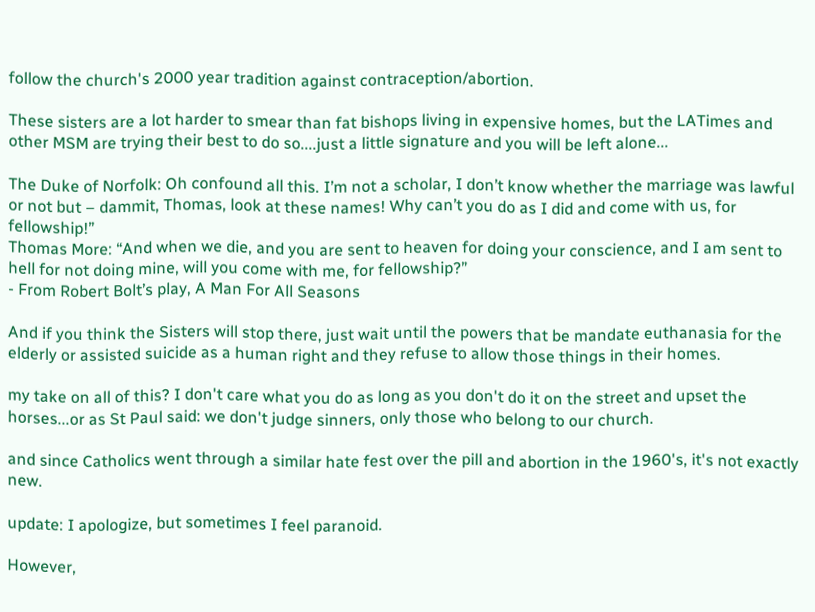follow the church's 2000 year tradition against contraception/abortion.

These sisters are a lot harder to smear than fat bishops living in expensive homes, but the LATimes and other MSM are trying their best to do so....just a little signature and you will be left alone...

The Duke of Norfolk: Oh confound all this. I’m not a scholar, I don’t know whether the marriage was lawful or not but – dammit, Thomas, look at these names! Why can’t you do as I did and come with us, for fellowship!”
Thomas More: “And when we die, and you are sent to heaven for doing your conscience, and I am sent to hell for not doing mine, will you come with me, for fellowship?”
- From Robert Bolt’s play, A Man For All Seasons

And if you think the Sisters will stop there, just wait until the powers that be mandate euthanasia for the elderly or assisted suicide as a human right and they refuse to allow those things in their homes.

my take on all of this? I don't care what you do as long as you don't do it on the street and upset the horses...or as St Paul said: we don't judge sinners, only those who belong to our church.

and since Catholics went through a similar hate fest over the pill and abortion in the 1960's, it's not exactly new.

update: I apologize, but sometimes I feel paranoid.

However,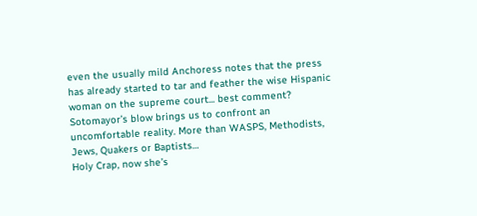even the usually mild Anchoress notes that the press has already started to tar and feather the wise Hispanic woman on the supreme court... best comment?
Sotomayor’s blow brings us to confront an uncomfortable reality. More than WASPS, Methodists, Jews, Quakers or Baptists…
Holy Crap, now she’s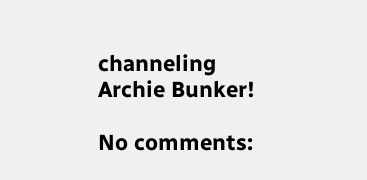channeling Archie Bunker!

No comments: